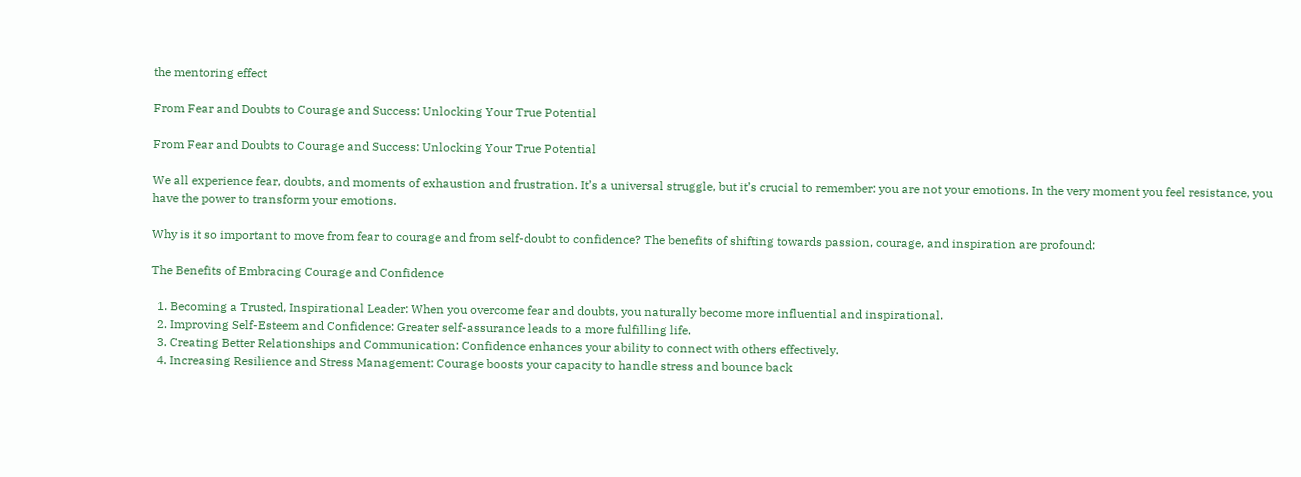the mentoring effect

From Fear and Doubts to Courage and Success: Unlocking Your True Potential

From Fear and Doubts to Courage and Success: Unlocking Your True Potential

We all experience fear, doubts, and moments of exhaustion and frustration. It’s a universal struggle, but it’s crucial to remember: you are not your emotions. In the very moment you feel resistance, you have the power to transform your emotions.

Why is it so important to move from fear to courage and from self-doubt to confidence? The benefits of shifting towards passion, courage, and inspiration are profound:

The Benefits of Embracing Courage and Confidence

  1. Becoming a Trusted, Inspirational Leader: When you overcome fear and doubts, you naturally become more influential and inspirational.
  2. Improving Self-Esteem and Confidence: Greater self-assurance leads to a more fulfilling life.
  3. Creating Better Relationships and Communication: Confidence enhances your ability to connect with others effectively.
  4. Increasing Resilience and Stress Management: Courage boosts your capacity to handle stress and bounce back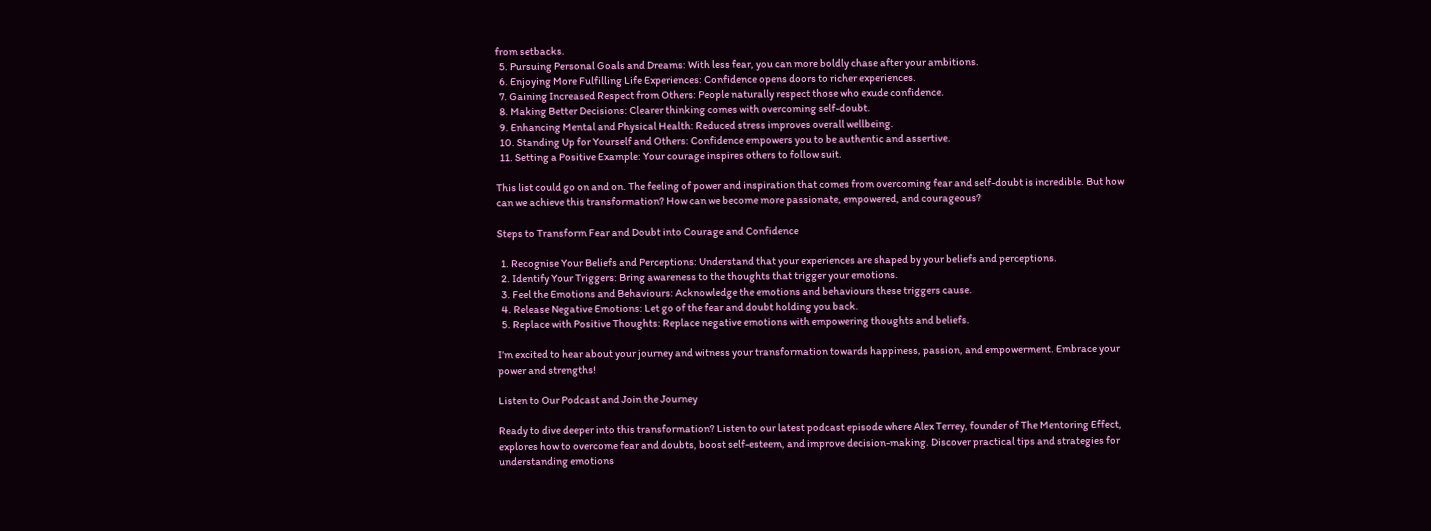from setbacks.
  5. Pursuing Personal Goals and Dreams: With less fear, you can more boldly chase after your ambitions.
  6. Enjoying More Fulfilling Life Experiences: Confidence opens doors to richer experiences.
  7. Gaining Increased Respect from Others: People naturally respect those who exude confidence.
  8. Making Better Decisions: Clearer thinking comes with overcoming self-doubt.
  9. Enhancing Mental and Physical Health: Reduced stress improves overall wellbeing.
  10. Standing Up for Yourself and Others: Confidence empowers you to be authentic and assertive.
  11. Setting a Positive Example: Your courage inspires others to follow suit.

This list could go on and on. The feeling of power and inspiration that comes from overcoming fear and self-doubt is incredible. But how can we achieve this transformation? How can we become more passionate, empowered, and courageous?

Steps to Transform Fear and Doubt into Courage and Confidence

  1. Recognise Your Beliefs and Perceptions: Understand that your experiences are shaped by your beliefs and perceptions.
  2. Identify Your Triggers: Bring awareness to the thoughts that trigger your emotions.
  3. Feel the Emotions and Behaviours: Acknowledge the emotions and behaviours these triggers cause.
  4. Release Negative Emotions: Let go of the fear and doubt holding you back.
  5. Replace with Positive Thoughts: Replace negative emotions with empowering thoughts and beliefs.

I’m excited to hear about your journey and witness your transformation towards happiness, passion, and empowerment. Embrace your power and strengths!

Listen to Our Podcast and Join the Journey

Ready to dive deeper into this transformation? Listen to our latest podcast episode where Alex Terrey, founder of The Mentoring Effect, explores how to overcome fear and doubts, boost self-esteem, and improve decision-making. Discover practical tips and strategies for understanding emotions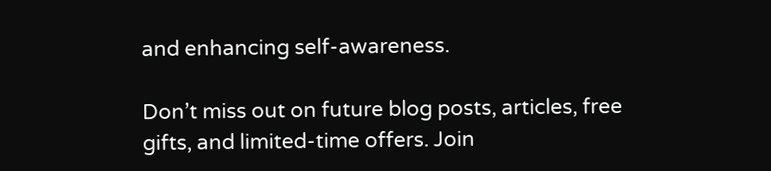and enhancing self-awareness.

Don’t miss out on future blog posts, articles, free gifts, and limited-time offers. Join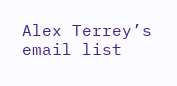Alex Terrey’s email list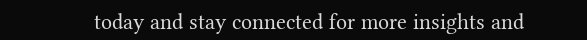today and stay connected for more insights and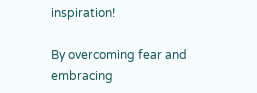inspiration!

By overcoming fear and embracing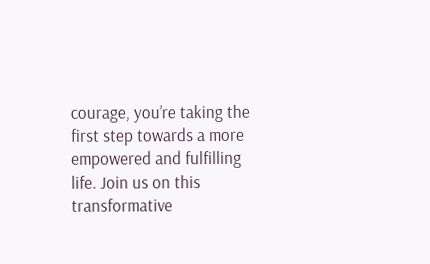courage, you’re taking the first step towards a more empowered and fulfilling life. Join us on this transformative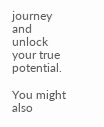journey and unlock your true potential.

You might also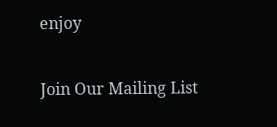enjoy

Join Our Mailing List